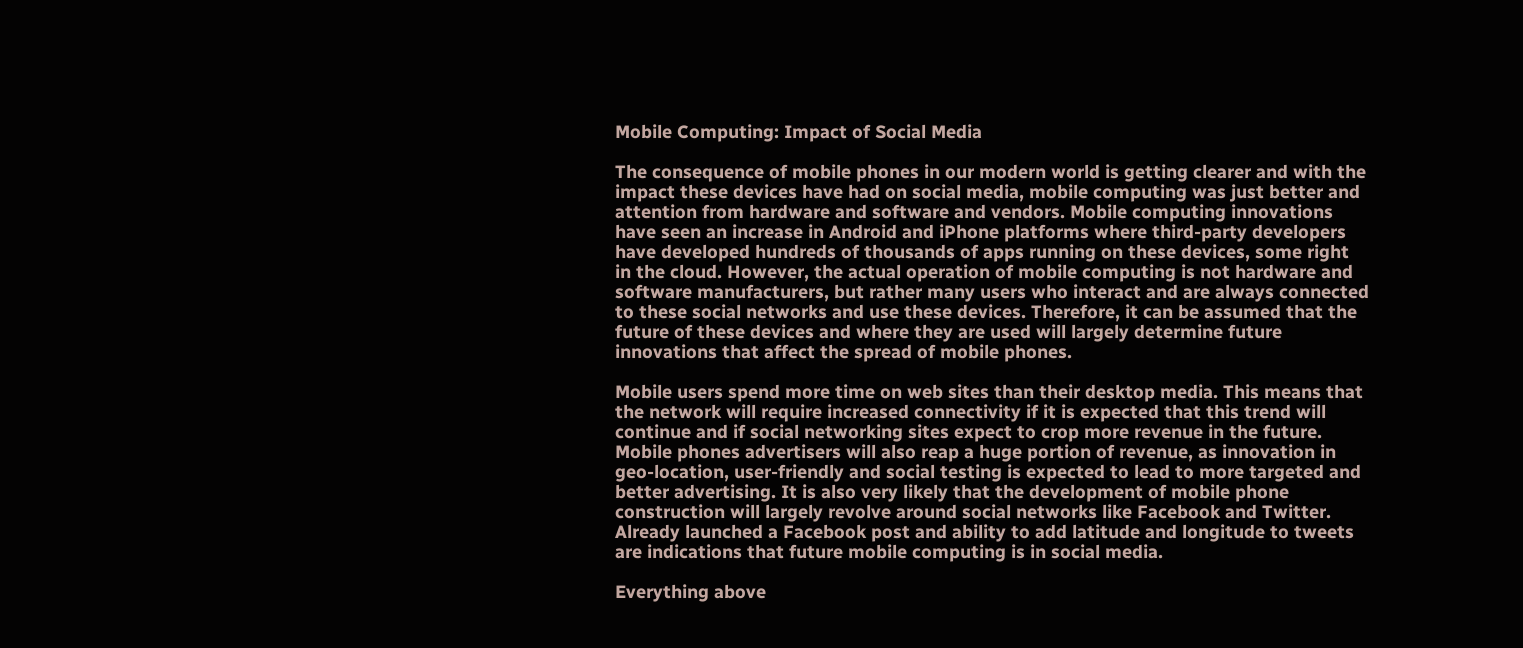Mobile Computing: Impact of Social Media

The consequence of mobile phones in our modern world is getting clearer and with the impact these devices have had on social media, mobile computing was just better and attention from hardware and software and vendors. Mobile computing innovations have seen an increase in Android and iPhone platforms where third-party developers have developed hundreds of thousands of apps running on these devices, some right in the cloud. However, the actual operation of mobile computing is not hardware and software manufacturers, but rather many users who interact and are always connected to these social networks and use these devices. Therefore, it can be assumed that the future of these devices and where they are used will largely determine future innovations that affect the spread of mobile phones.

Mobile users spend more time on web sites than their desktop media. This means that the network will require increased connectivity if it is expected that this trend will continue and if social networking sites expect to crop more revenue in the future. Mobile phones advertisers will also reap a huge portion of revenue, as innovation in geo-location, user-friendly and social testing is expected to lead to more targeted and better advertising. It is also very likely that the development of mobile phone construction will largely revolve around social networks like Facebook and Twitter. Already launched a Facebook post and ability to add latitude and longitude to tweets are indications that future mobile computing is in social media.

Everything above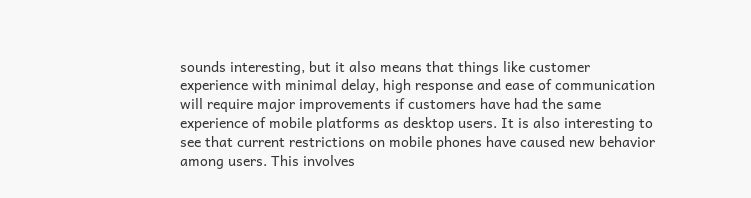sounds interesting, but it also means that things like customer experience with minimal delay, high response and ease of communication will require major improvements if customers have had the same experience of mobile platforms as desktop users. It is also interesting to see that current restrictions on mobile phones have caused new behavior among users. This involves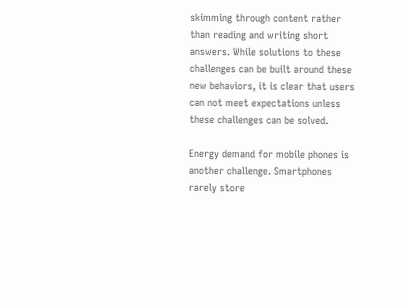skimming through content rather than reading and writing short answers. While solutions to these challenges can be built around these new behaviors, it is clear that users can not meet expectations unless these challenges can be solved.

Energy demand for mobile phones is another challenge. Smartphones rarely store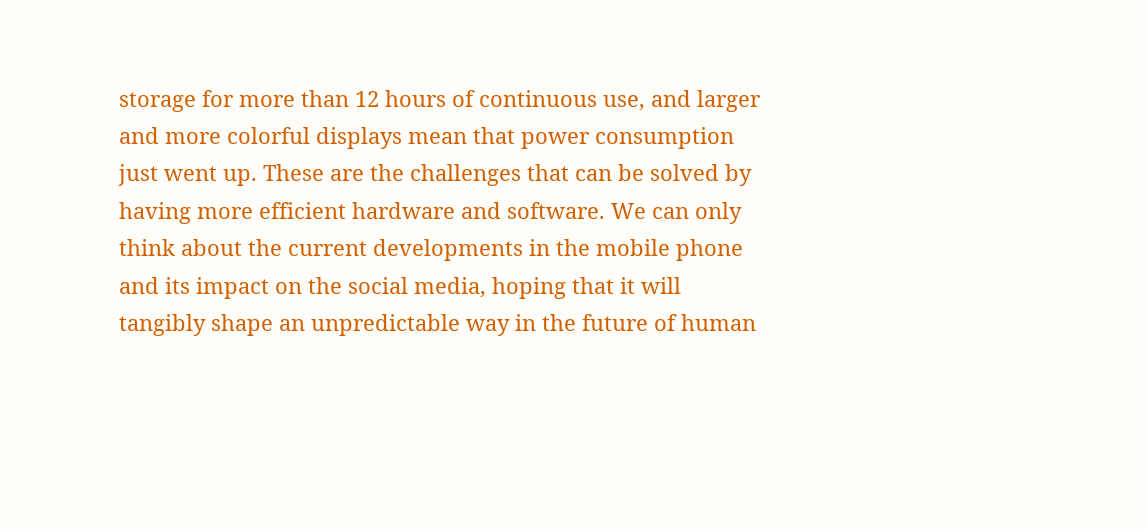storage for more than 12 hours of continuous use, and larger and more colorful displays mean that power consumption just went up. These are the challenges that can be solved by having more efficient hardware and software. We can only think about the current developments in the mobile phone and its impact on the social media, hoping that it will tangibly shape an unpredictable way in the future of human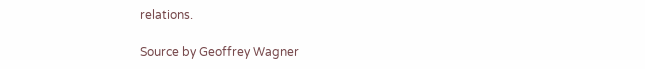relations.

Source by Geoffrey Wagner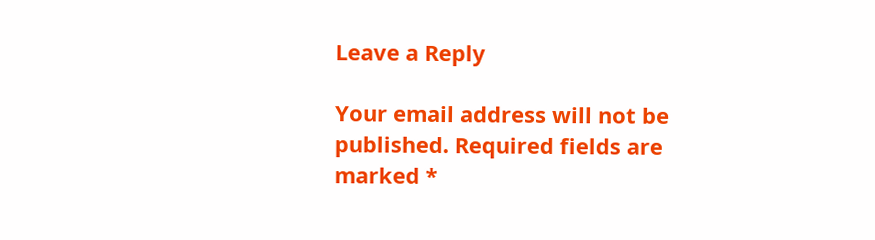Leave a Reply

Your email address will not be published. Required fields are marked *